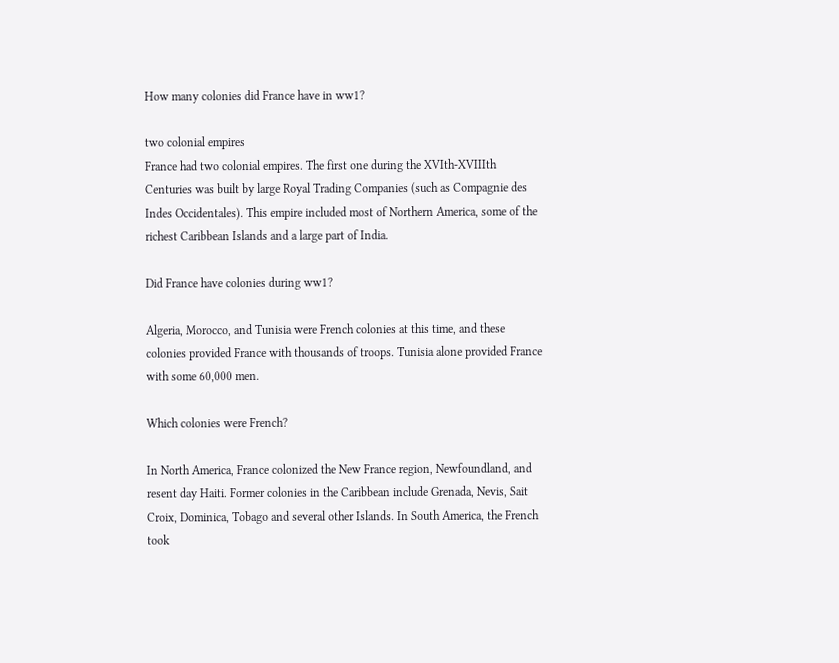How many colonies did France have in ww1?

two colonial empires
France had two colonial empires. The first one during the XVIth-XVIIIth Centuries was built by large Royal Trading Companies (such as Compagnie des Indes Occidentales). This empire included most of Northern America, some of the richest Caribbean Islands and a large part of India.

Did France have colonies during ww1?

Algeria, Morocco, and Tunisia were French colonies at this time, and these colonies provided France with thousands of troops. Tunisia alone provided France with some 60,000 men.

Which colonies were French?

In North America, France colonized the New France region, Newfoundland, and resent day Haiti. Former colonies in the Caribbean include Grenada, Nevis, Sait Croix, Dominica, Tobago and several other Islands. In South America, the French took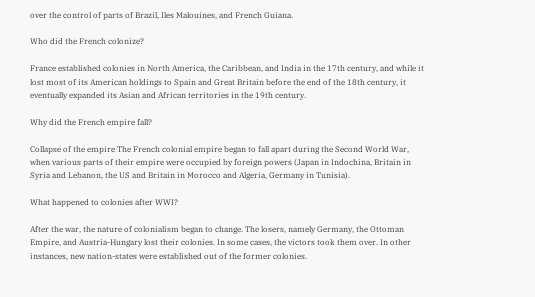over the control of parts of Brazil, Iles Malouines, and French Guiana.

Who did the French colonize?

France established colonies in North America, the Caribbean, and India in the 17th century, and while it lost most of its American holdings to Spain and Great Britain before the end of the 18th century, it eventually expanded its Asian and African territories in the 19th century.

Why did the French empire fall?

Collapse of the empire The French colonial empire began to fall apart during the Second World War, when various parts of their empire were occupied by foreign powers (Japan in Indochina, Britain in Syria and Lebanon, the US and Britain in Morocco and Algeria, Germany in Tunisia).

What happened to colonies after WWI?

After the war, the nature of colonialism began to change. The losers, namely Germany, the Ottoman Empire, and Austria-Hungary lost their colonies. In some cases, the victors took them over. In other instances, new nation-states were established out of the former colonies.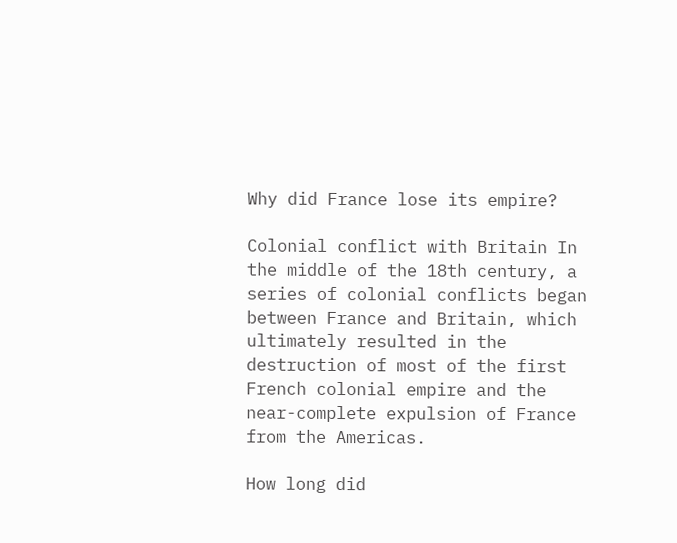Why did France lose its empire?

Colonial conflict with Britain In the middle of the 18th century, a series of colonial conflicts began between France and Britain, which ultimately resulted in the destruction of most of the first French colonial empire and the near-complete expulsion of France from the Americas.

How long did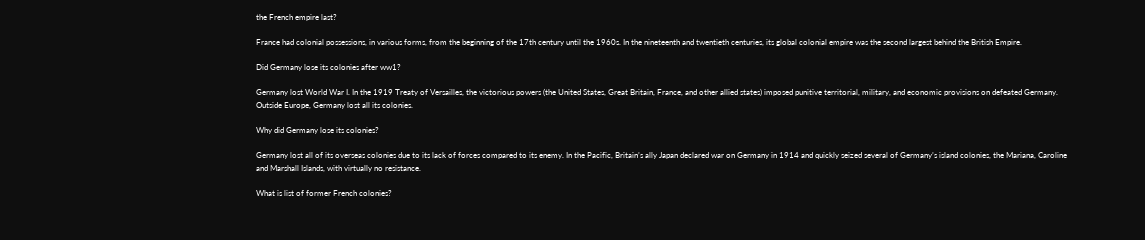the French empire last?

France had colonial possessions, in various forms, from the beginning of the 17th century until the 1960s. In the nineteenth and twentieth centuries, its global colonial empire was the second largest behind the British Empire.

Did Germany lose its colonies after ww1?

Germany lost World War I. In the 1919 Treaty of Versailles, the victorious powers (the United States, Great Britain, France, and other allied states) imposed punitive territorial, military, and economic provisions on defeated Germany. Outside Europe, Germany lost all its colonies.

Why did Germany lose its colonies?

Germany lost all of its overseas colonies due to its lack of forces compared to its enemy. In the Pacific, Britain’s ally Japan declared war on Germany in 1914 and quickly seized several of Germany’s island colonies, the Mariana, Caroline and Marshall Islands, with virtually no resistance.

What is list of former French colonies?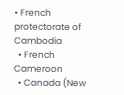• French protectorate of Cambodia
  • French Cameroon
  • Canada (New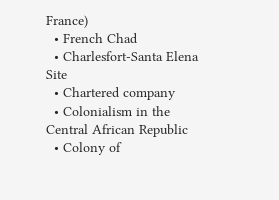France)
  • French Chad
  • Charlesfort-Santa Elena Site
  • Chartered company
  • Colonialism in the Central African Republic
  • Colony of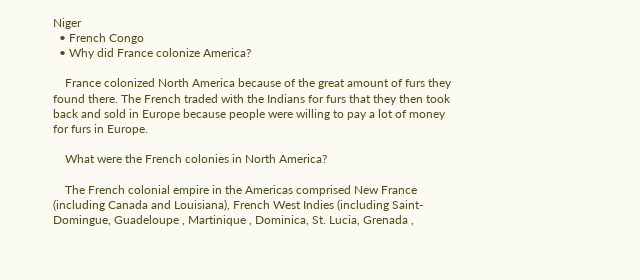Niger
  • French Congo
  • Why did France colonize America?

    France colonized North America because of the great amount of furs they found there. The French traded with the Indians for furs that they then took back and sold in Europe because people were willing to pay a lot of money for furs in Europe.

    What were the French colonies in North America?

    The French colonial empire in the Americas comprised New France (including Canada and Louisiana), French West Indies (including Saint-Domingue, Guadeloupe , Martinique , Dominica, St. Lucia, Grenada ,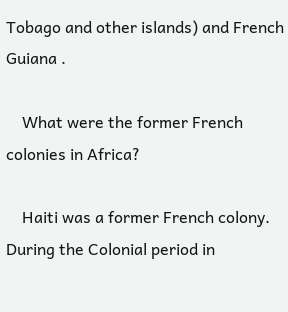Tobago and other islands) and French Guiana .

    What were the former French colonies in Africa?

    Haiti was a former French colony. During the Colonial period in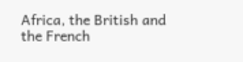Africa, the British and the French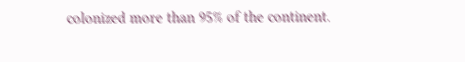colonized more than 95% of the continent.